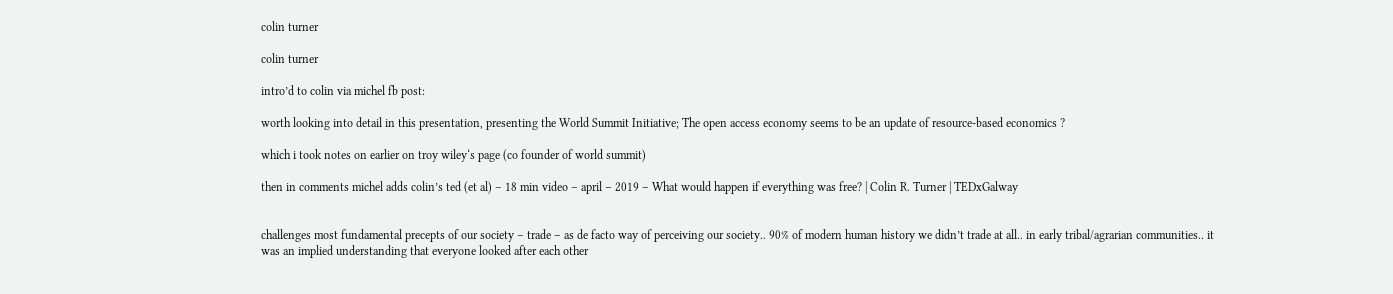colin turner

colin turner

intro’d to colin via michel fb post:

worth looking into detail in this presentation, presenting the World Summit Initiative; The open access economy seems to be an update of resource-based economics ?

which i took notes on earlier on troy wiley‘s page (co founder of world summit)

then in comments michel adds colin’s ted (et al) – 18 min video – april – 2019 – What would happen if everything was free? | Colin R. Turner | TEDxGalway


challenges most fundamental precepts of our society – trade – as de facto way of perceiving our society.. 90% of modern human history we didn’t trade at all.. in early tribal/agrarian communities.. it was an implied understanding that everyone looked after each other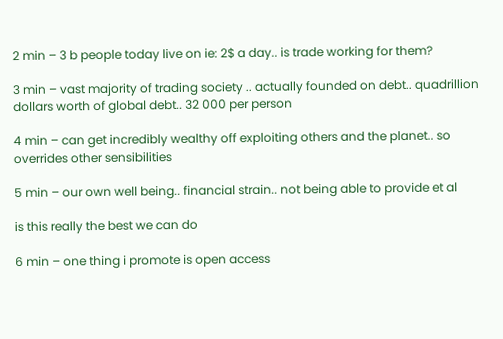2 min – 3 b people today live on ie: 2$ a day.. is trade working for them?

3 min – vast majority of trading society .. actually founded on debt.. quadrillion dollars worth of global debt.. 32 000 per person

4 min – can get incredibly wealthy off exploiting others and the planet.. so overrides other sensibilities

5 min – our own well being.. financial strain.. not being able to provide et al

is this really the best we can do

6 min – one thing i promote is open access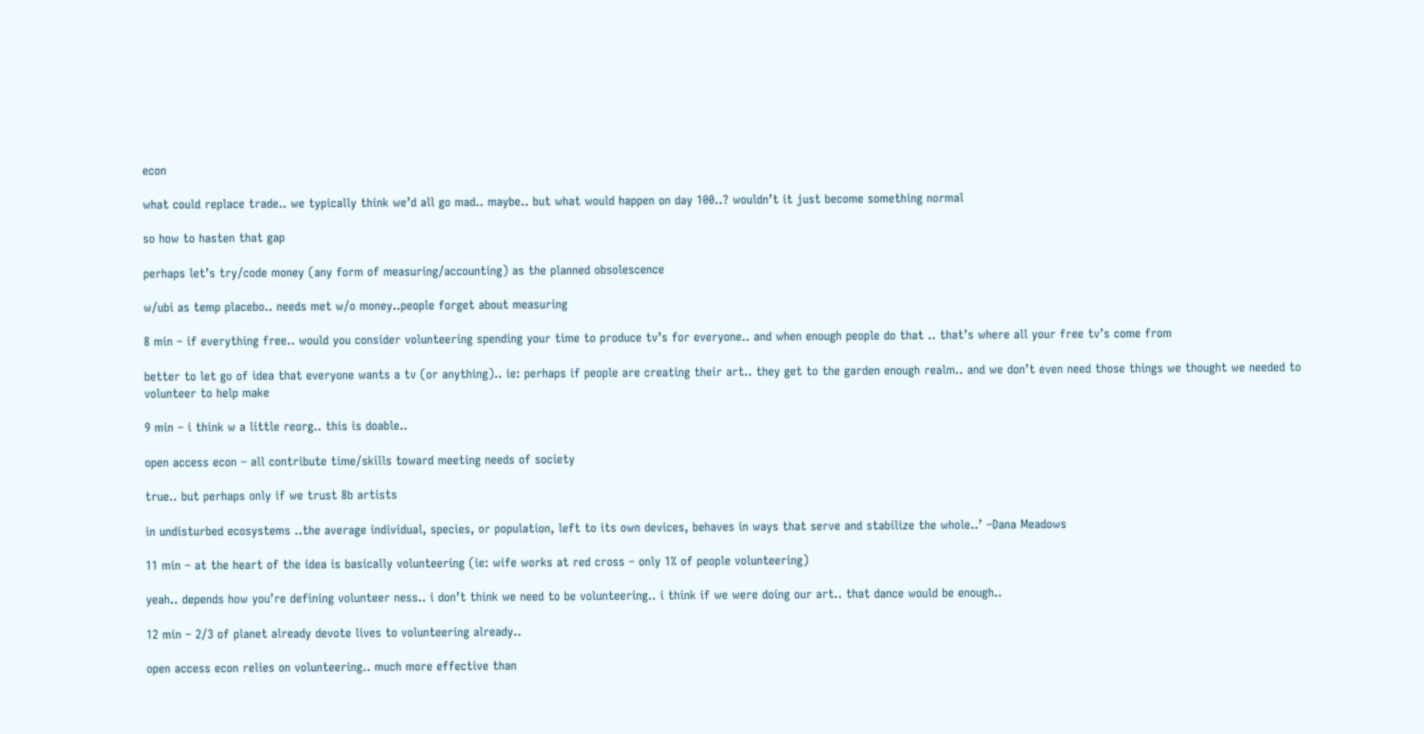econ

what could replace trade.. we typically think we’d all go mad.. maybe.. but what would happen on day 100..? wouldn’t it just become something normal

so how to hasten that gap

perhaps let’s try/code money (any form of measuring/accounting) as the planned obsolescence

w/ubi as temp placebo.. needs met w/o money..people forget about measuring

8 min – if everything free.. would you consider volunteering spending your time to produce tv’s for everyone.. and when enough people do that .. that’s where all your free tv’s come from

better to let go of idea that everyone wants a tv (or anything).. ie: perhaps if people are creating their art.. they get to the garden enough realm.. and we don’t even need those things we thought we needed to volunteer to help make

9 min – i think w a little reorg.. this is doable..

open access econ – all contribute time/skills toward meeting needs of society

true.. but perhaps only if we trust 8b artists

in undisturbed ecosystems ..the average individual, species, or population, left to its own devices, behaves in ways that serve and stabilize the whole..’ –Dana Meadows

11 min – at the heart of the idea is basically volunteering (ie: wife works at red cross – only 1% of people volunteering)

yeah.. depends how you’re defining volunteer ness.. i don’t think we need to be volunteering.. i think if we were doing our art.. that dance would be enough..

12 min – 2/3 of planet already devote lives to volunteering already..

open access econ relies on volunteering.. much more effective than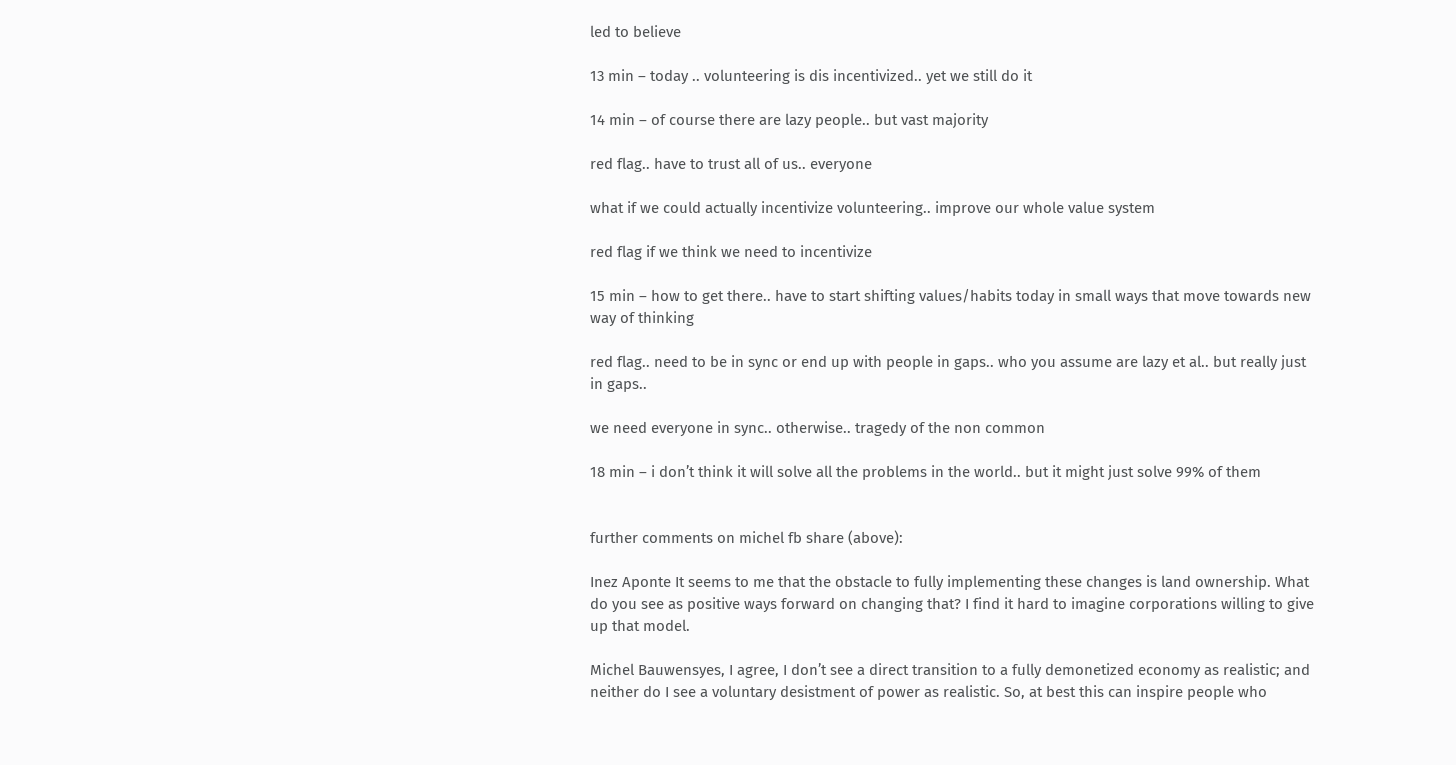led to believe

13 min – today .. volunteering is dis incentivized.. yet we still do it

14 min – of course there are lazy people.. but vast majority

red flag.. have to trust all of us.. everyone

what if we could actually incentivize volunteering.. improve our whole value system

red flag if we think we need to incentivize

15 min – how to get there.. have to start shifting values/habits today in small ways that move towards new way of thinking

red flag.. need to be in sync or end up with people in gaps.. who you assume are lazy et al.. but really just in gaps..

we need everyone in sync.. otherwise.. tragedy of the non common

18 min – i don’t think it will solve all the problems in the world.. but it might just solve 99% of them


further comments on michel fb share (above):

Inez Aponte It seems to me that the obstacle to fully implementing these changes is land ownership. What do you see as positive ways forward on changing that? I find it hard to imagine corporations willing to give up that model.

Michel Bauwensyes, I agree, I don’t see a direct transition to a fully demonetized economy as realistic; and neither do I see a voluntary desistment of power as realistic. So, at best this can inspire people who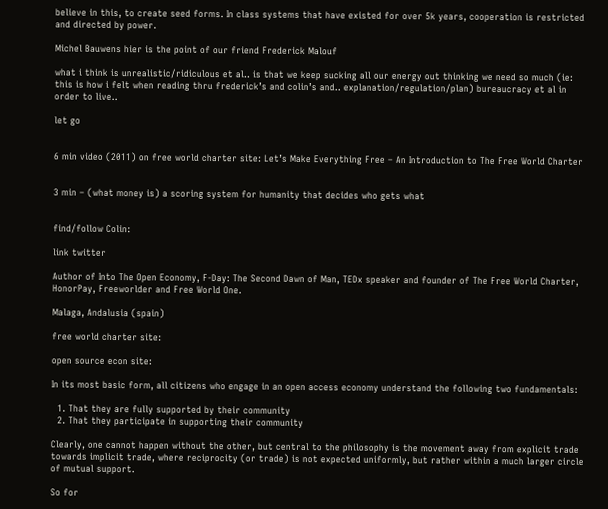believe in this, to create seed forms. In class systems that have existed for over 5k years, cooperation is restricted and directed by power.

Michel Bauwens hier is the point of our friend Frederick Malouf

what i think is unrealistic/ridiculous et al.. is that we keep sucking all our energy out thinking we need so much (ie: this is how i felt when reading thru frederick’s and colin’s and.. explanation/regulation/plan) bureaucracy et al in order to live..

let go


6 min video (2011) on free world charter site: Let’s Make Everything Free – An Introduction to The Free World Charter


3 min – (what money is) a scoring system for humanity that decides who gets what


find/follow Colin:

link twitter

Author of Into The Open Economy, F-Day: The Second Dawn of Man, TEDx speaker and founder of The Free World Charter, HonorPay, Freeworlder and Free World One.

Malaga, Andalusia (spain)

free world charter site:

open source econ site:

In its most basic form, all citizens who engage in an open access economy understand the following two fundamentals:

  1. That they are fully supported by their community
  2. That they participate in supporting their community

Clearly, one cannot happen without the other, but central to the philosophy is the movement away from explicit trade towards implicit trade, where reciprocity (or trade) is not expected uniformly, but rather within a much larger circle of mutual support.

So for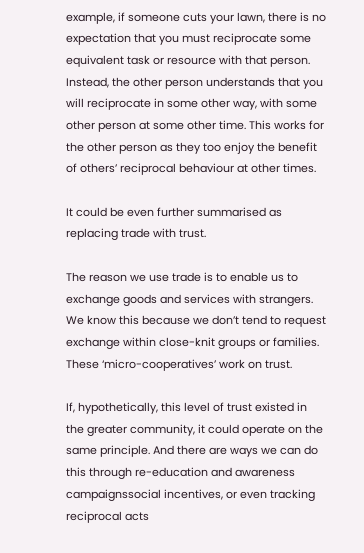example, if someone cuts your lawn, there is no expectation that you must reciprocate some equivalent task or resource with that person. Instead, the other person understands that you will reciprocate in some other way, with some other person at some other time. This works for the other person as they too enjoy the benefit of others’ reciprocal behaviour at other times.

It could be even further summarised as replacing trade with trust.

The reason we use trade is to enable us to exchange goods and services with strangers. We know this because we don’t tend to request exchange within close-knit groups or families. These ‘micro-cooperatives’ work on trust.

If, hypothetically, this level of trust existed in the greater community, it could operate on the same principle. And there are ways we can do this through re-education and awareness campaignssocial incentives, or even tracking reciprocal acts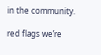in the community.

red flags we’re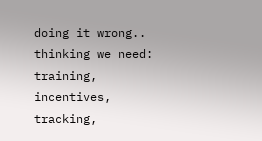doing it wrong.. thinking we need: training, incentives, tracking,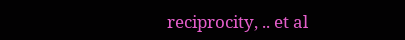reciprocity, .. et al